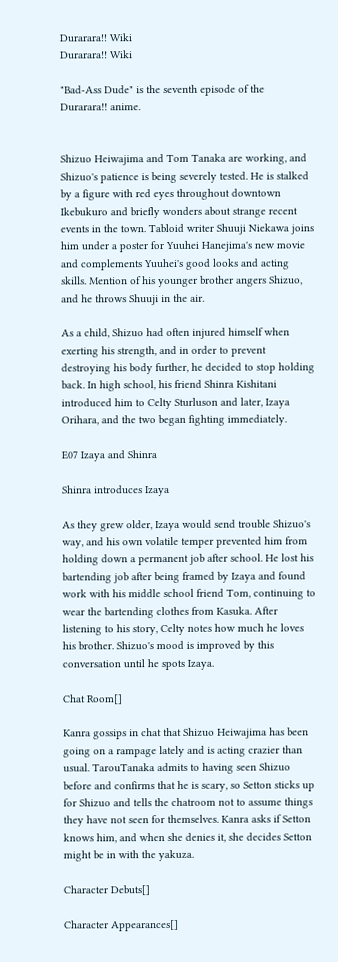Durarara!! Wiki
Durarara!! Wiki

"Bad-Ass Dude" is the seventh episode of the Durarara!! anime.


Shizuo Heiwajima and Tom Tanaka are working, and Shizuo's patience is being severely tested. He is stalked by a figure with red eyes throughout downtown Ikebukuro and briefly wonders about strange recent events in the town. Tabloid writer Shuuji Niekawa joins him under a poster for Yuuhei Hanejima's new movie and complements Yuuhei's good looks and acting skills. Mention of his younger brother angers Shizuo, and he throws Shuuji in the air.

As a child, Shizuo had often injured himself when exerting his strength, and in order to prevent destroying his body further, he decided to stop holding back. In high school, his friend Shinra Kishitani introduced him to Celty Sturluson and later, Izaya Orihara, and the two began fighting immediately.

E07 Izaya and Shinra

Shinra introduces Izaya

As they grew older, Izaya would send trouble Shizuo's way, and his own volatile temper prevented him from holding down a permanent job after school. He lost his bartending job after being framed by Izaya and found work with his middle school friend Tom, continuing to wear the bartending clothes from Kasuka. After listening to his story, Celty notes how much he loves his brother. Shizuo's mood is improved by this conversation until he spots Izaya.

Chat Room[]

Kanra gossips in chat that Shizuo Heiwajima has been going on a rampage lately and is acting crazier than usual. TarouTanaka admits to having seen Shizuo before and confirms that he is scary, so Setton sticks up for Shizuo and tells the chatroom not to assume things they have not seen for themselves. Kanra asks if Setton knows him, and when she denies it, she decides Setton might be in with the yakuza.

Character Debuts[]

Character Appearances[]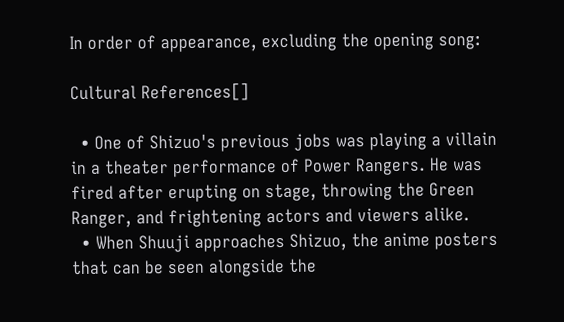In order of appearance, excluding the opening song:

Cultural References[]

  • One of Shizuo's previous jobs was playing a villain in a theater performance of Power Rangers. He was fired after erupting on stage, throwing the Green Ranger, and frightening actors and viewers alike.
  • When Shuuji approaches Shizuo, the anime posters that can be seen alongside the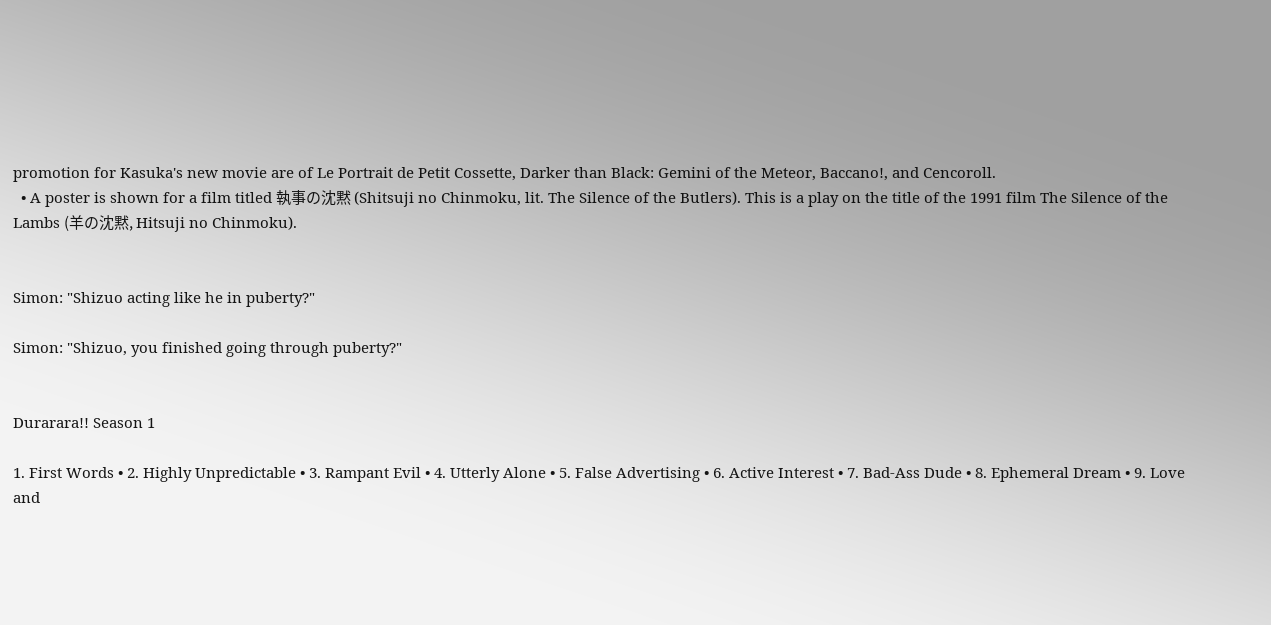promotion for Kasuka's new movie are of Le Portrait de Petit Cossette, Darker than Black: Gemini of the Meteor, Baccano!, and Cencoroll.
  • A poster is shown for a film titled 執事の沈黙 (Shitsuji no Chinmoku, lit. The Silence of the Butlers). This is a play on the title of the 1991 film The Silence of the Lambs (羊の沈黙, Hitsuji no Chinmoku).


Simon: "Shizuo acting like he in puberty?"

Simon: "Shizuo, you finished going through puberty?"


Durarara!! Season 1

1. First Words • 2. Highly Unpredictable • 3. Rampant Evil • 4. Utterly Alone • 5. False Advertising • 6. Active Interest • 7. Bad-Ass Dude • 8. Ephemeral Dream • 9. Love and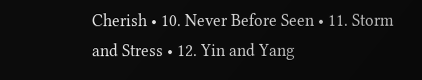Cherish • 10. Never Before Seen • 11. Storm and Stress • 12. Yin and Yang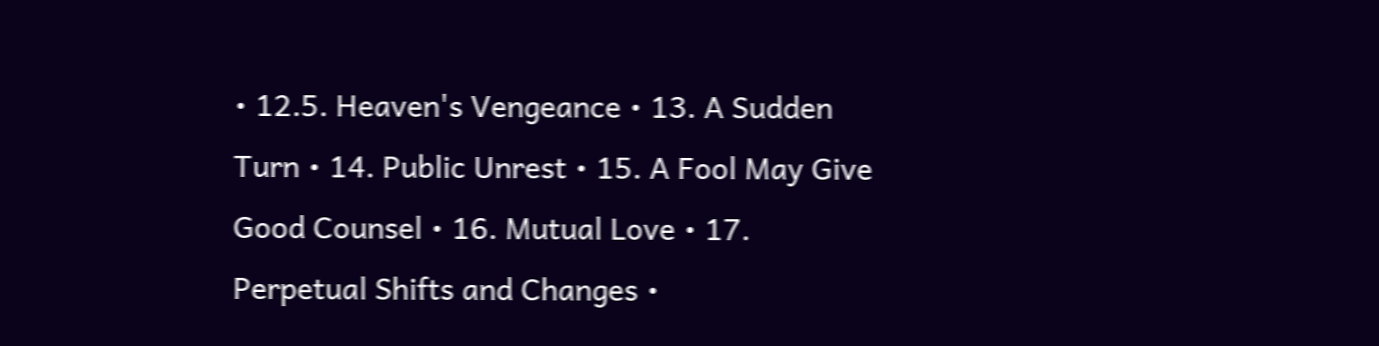• 12.5. Heaven's Vengeance • 13. A Sudden Turn • 14. Public Unrest • 15. A Fool May Give Good Counsel • 16. Mutual Love • 17. Perpetual Shifts and Changes •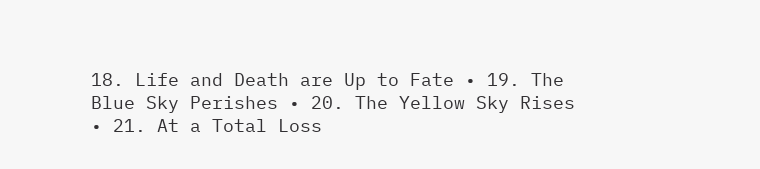18. Life and Death are Up to Fate • 19. The Blue Sky Perishes • 20. The Yellow Sky Rises • 21. At a Total Loss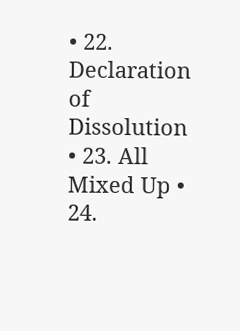• 22. Declaration of Dissolution • 23. All Mixed Up • 24.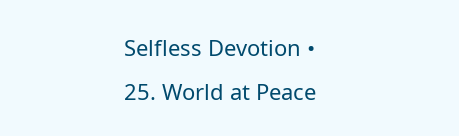Selfless Devotion • 25. World at Peace